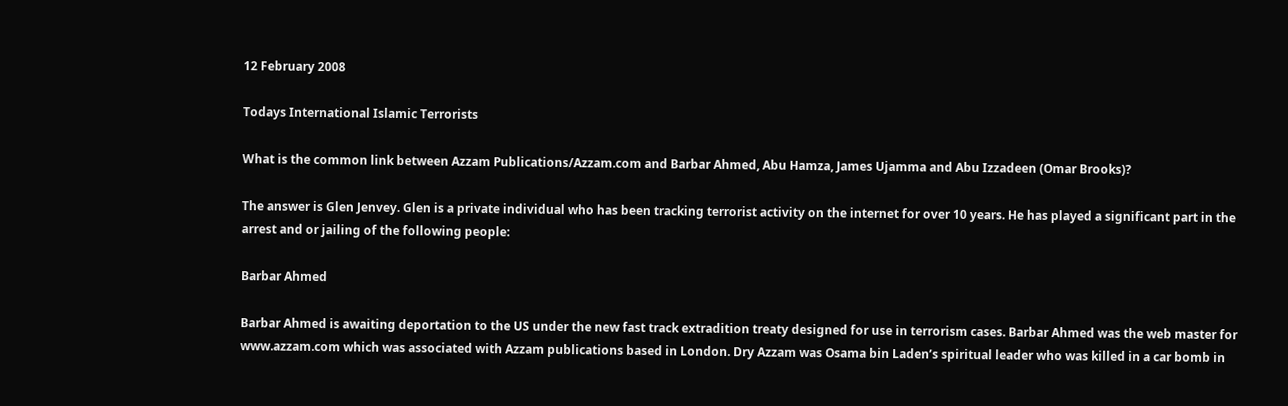12 February 2008

Todays International Islamic Terrorists

What is the common link between Azzam Publications/Azzam.com and Barbar Ahmed, Abu Hamza, James Ujamma and Abu Izzadeen (Omar Brooks)?

The answer is Glen Jenvey. Glen is a private individual who has been tracking terrorist activity on the internet for over 10 years. He has played a significant part in the arrest and or jailing of the following people:

Barbar Ahmed

Barbar Ahmed is awaiting deportation to the US under the new fast track extradition treaty designed for use in terrorism cases. Barbar Ahmed was the web master for www.azzam.com which was associated with Azzam publications based in London. Dry Azzam was Osama bin Laden’s spiritual leader who was killed in a car bomb in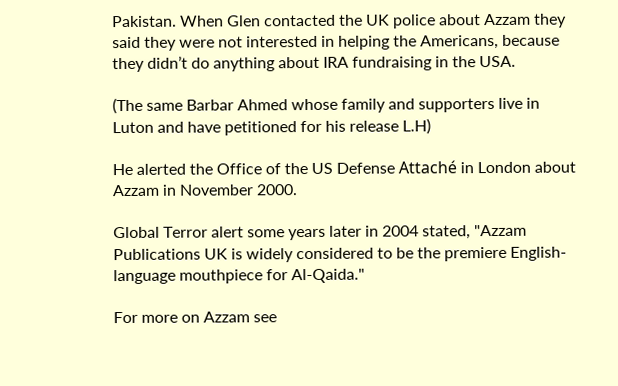Pakistan. When Glen contacted the UK police about Azzam they said they were not interested in helping the Americans, because they didn’t do anything about IRA fundraising in the USA.

(The same Barbar Ahmed whose family and supporters live in Luton and have petitioned for his release L.H)

He alerted the Office of the US Defense Attaché in London about Azzam in November 2000.

Global Terror alert some years later in 2004 stated, "Azzam Publications UK is widely considered to be the premiere English-language mouthpiece for Al-Qaida."

For more on Azzam see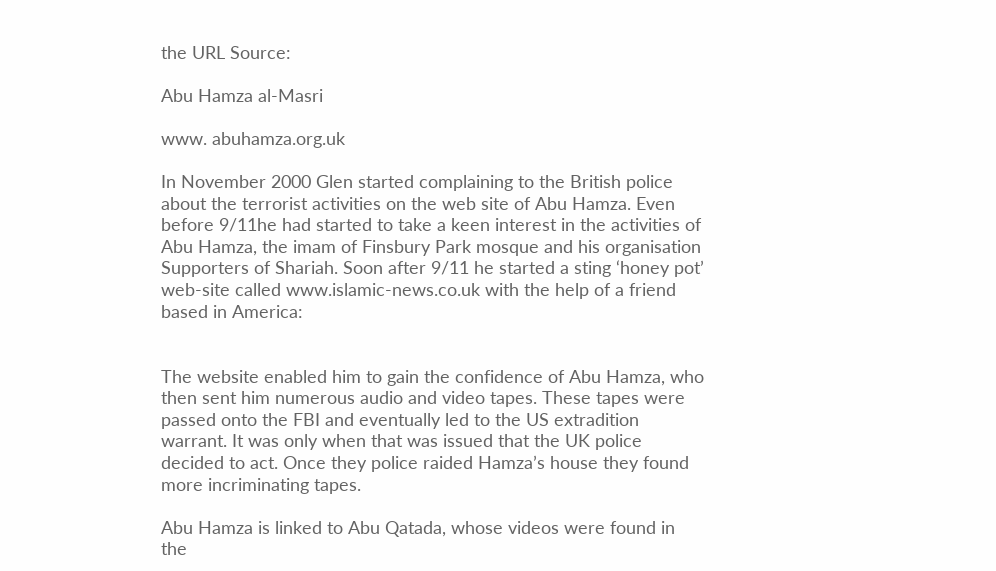the URL Source:

Abu Hamza al-Masri

www. abuhamza.org.uk

In November 2000 Glen started complaining to the British police about the terrorist activities on the web site of Abu Hamza. Even before 9/11he had started to take a keen interest in the activities of Abu Hamza, the imam of Finsbury Park mosque and his organisation Supporters of Shariah. Soon after 9/11 he started a sting ‘honey pot’ web-site called www.islamic-news.co.uk with the help of a friend based in America:


The website enabled him to gain the confidence of Abu Hamza, who then sent him numerous audio and video tapes. These tapes were passed onto the FBI and eventually led to the US extradition warrant. It was only when that was issued that the UK police decided to act. Once they police raided Hamza’s house they found more incriminating tapes.

Abu Hamza is linked to Abu Qatada, whose videos were found in the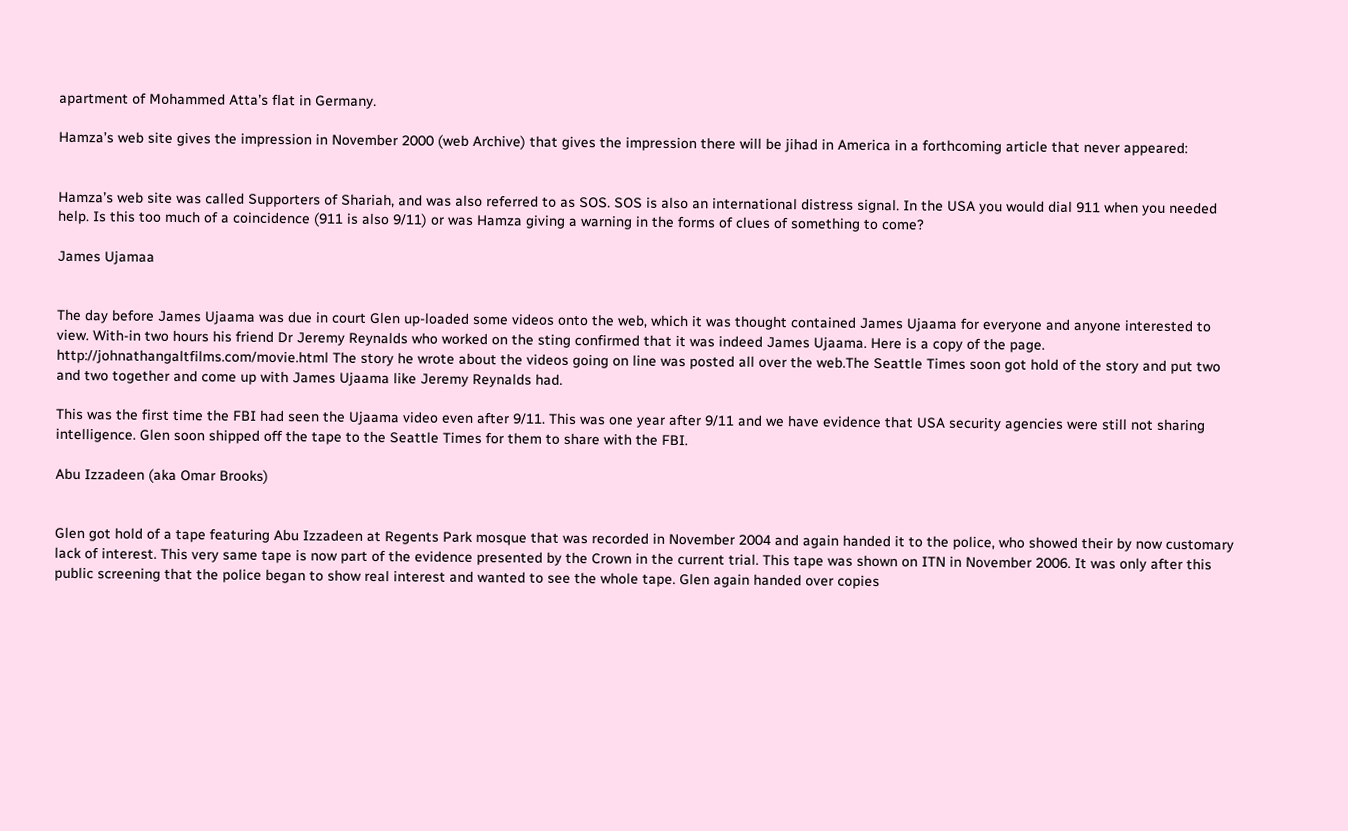apartment of Mohammed Atta’s flat in Germany.

Hamza’s web site gives the impression in November 2000 (web Archive) that gives the impression there will be jihad in America in a forthcoming article that never appeared:


Hamza’s web site was called Supporters of Shariah, and was also referred to as SOS. SOS is also an international distress signal. In the USA you would dial 911 when you needed help. Is this too much of a coincidence (911 is also 9/11) or was Hamza giving a warning in the forms of clues of something to come?

James Ujamaa


The day before James Ujaama was due in court Glen up-loaded some videos onto the web, which it was thought contained James Ujaama for everyone and anyone interested to view. With-in two hours his friend Dr Jeremy Reynalds who worked on the sting confirmed that it was indeed James Ujaama. Here is a copy of the page. http://johnathangaltfilms.com/movie.html The story he wrote about the videos going on line was posted all over the web.The Seattle Times soon got hold of the story and put two and two together and come up with James Ujaama like Jeremy Reynalds had.

This was the first time the FBI had seen the Ujaama video even after 9/11. This was one year after 9/11 and we have evidence that USA security agencies were still not sharing intelligence. Glen soon shipped off the tape to the Seattle Times for them to share with the FBI.

Abu Izzadeen (aka Omar Brooks)


Glen got hold of a tape featuring Abu Izzadeen at Regents Park mosque that was recorded in November 2004 and again handed it to the police, who showed their by now customary lack of interest. This very same tape is now part of the evidence presented by the Crown in the current trial. This tape was shown on ITN in November 2006. It was only after this public screening that the police began to show real interest and wanted to see the whole tape. Glen again handed over copies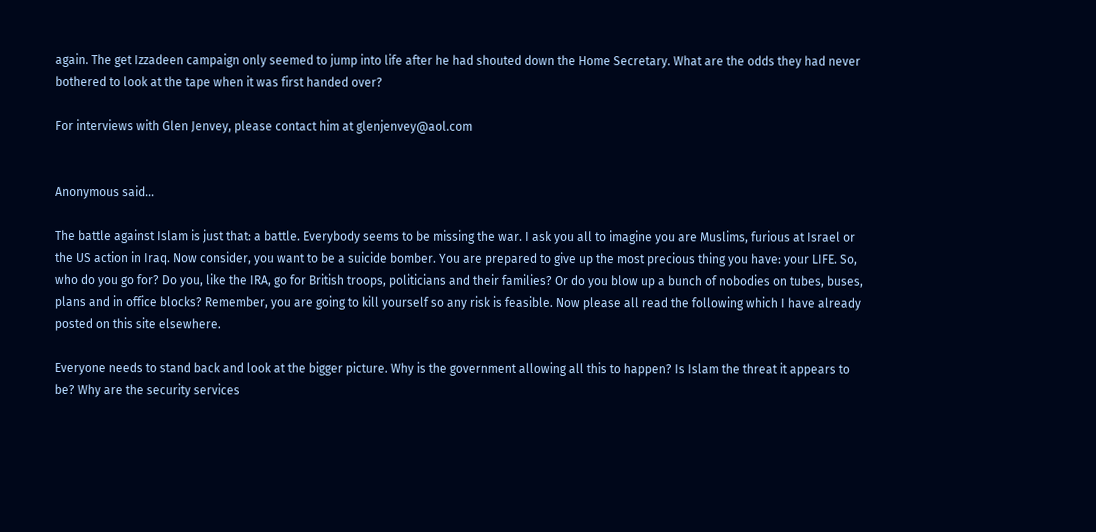again. The get Izzadeen campaign only seemed to jump into life after he had shouted down the Home Secretary. What are the odds they had never bothered to look at the tape when it was first handed over?

For interviews with Glen Jenvey, please contact him at glenjenvey@aol.com


Anonymous said...

The battle against Islam is just that: a battle. Everybody seems to be missing the war. I ask you all to imagine you are Muslims, furious at Israel or the US action in Iraq. Now consider, you want to be a suicide bomber. You are prepared to give up the most precious thing you have: your LIFE. So, who do you go for? Do you, like the IRA, go for British troops, politicians and their families? Or do you blow up a bunch of nobodies on tubes, buses, plans and in office blocks? Remember, you are going to kill yourself so any risk is feasible. Now please all read the following which I have already posted on this site elsewhere.

Everyone needs to stand back and look at the bigger picture. Why is the government allowing all this to happen? Is Islam the threat it appears to be? Why are the security services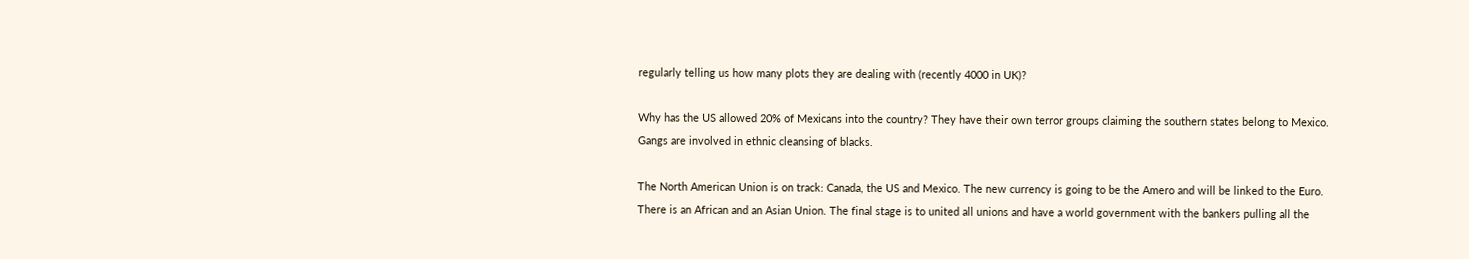regularly telling us how many plots they are dealing with (recently 4000 in UK)?

Why has the US allowed 20% of Mexicans into the country? They have their own terror groups claiming the southern states belong to Mexico. Gangs are involved in ethnic cleansing of blacks.

The North American Union is on track: Canada, the US and Mexico. The new currency is going to be the Amero and will be linked to the Euro. There is an African and an Asian Union. The final stage is to united all unions and have a world government with the bankers pulling all the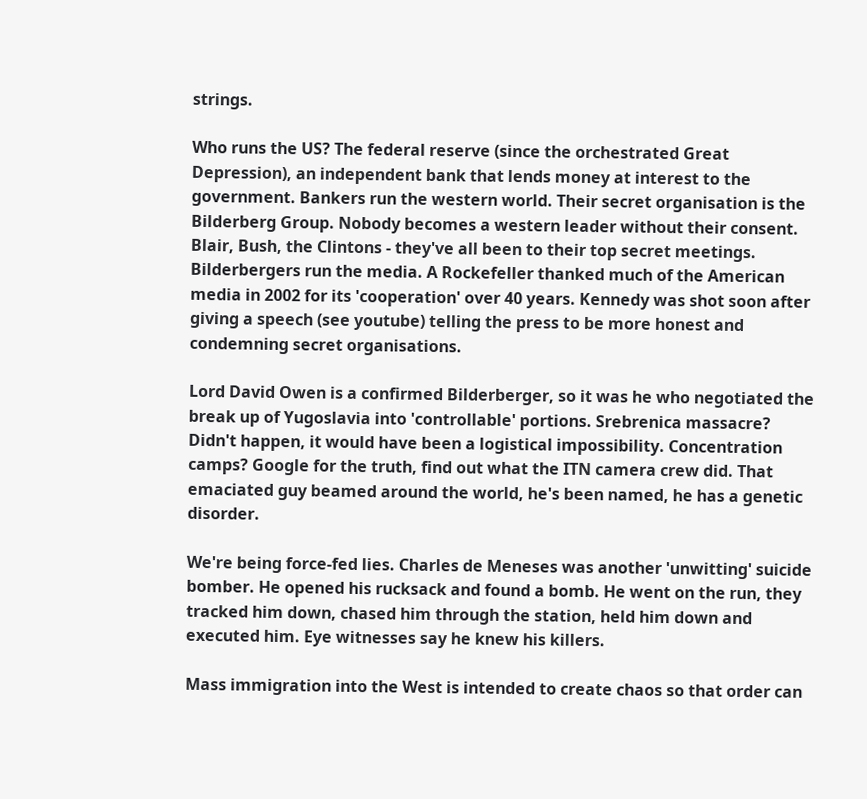strings.

Who runs the US? The federal reserve (since the orchestrated Great Depression), an independent bank that lends money at interest to the government. Bankers run the western world. Their secret organisation is the Bilderberg Group. Nobody becomes a western leader without their consent. Blair, Bush, the Clintons - they've all been to their top secret meetings. Bilderbergers run the media. A Rockefeller thanked much of the American media in 2002 for its 'cooperation' over 40 years. Kennedy was shot soon after giving a speech (see youtube) telling the press to be more honest and condemning secret organisations.

Lord David Owen is a confirmed Bilderberger, so it was he who negotiated the break up of Yugoslavia into 'controllable' portions. Srebrenica massacre? Didn't happen, it would have been a logistical impossibility. Concentration camps? Google for the truth, find out what the ITN camera crew did. That emaciated guy beamed around the world, he's been named, he has a genetic disorder.

We're being force-fed lies. Charles de Meneses was another 'unwitting' suicide bomber. He opened his rucksack and found a bomb. He went on the run, they tracked him down, chased him through the station, held him down and executed him. Eye witnesses say he knew his killers.

Mass immigration into the West is intended to create chaos so that order can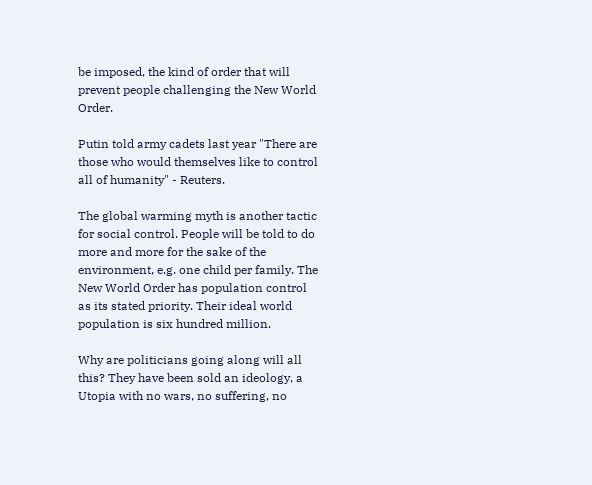be imposed, the kind of order that will prevent people challenging the New World Order.

Putin told army cadets last year "There are those who would themselves like to control all of humanity" - Reuters.

The global warming myth is another tactic for social control. People will be told to do more and more for the sake of the environment, e.g. one child per family. The New World Order has population control as its stated priority. Their ideal world population is six hundred million.

Why are politicians going along will all this? They have been sold an ideology, a Utopia with no wars, no suffering, no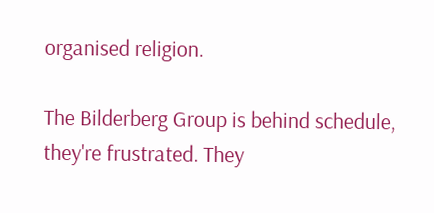organised religion.

The Bilderberg Group is behind schedule, they're frustrated. They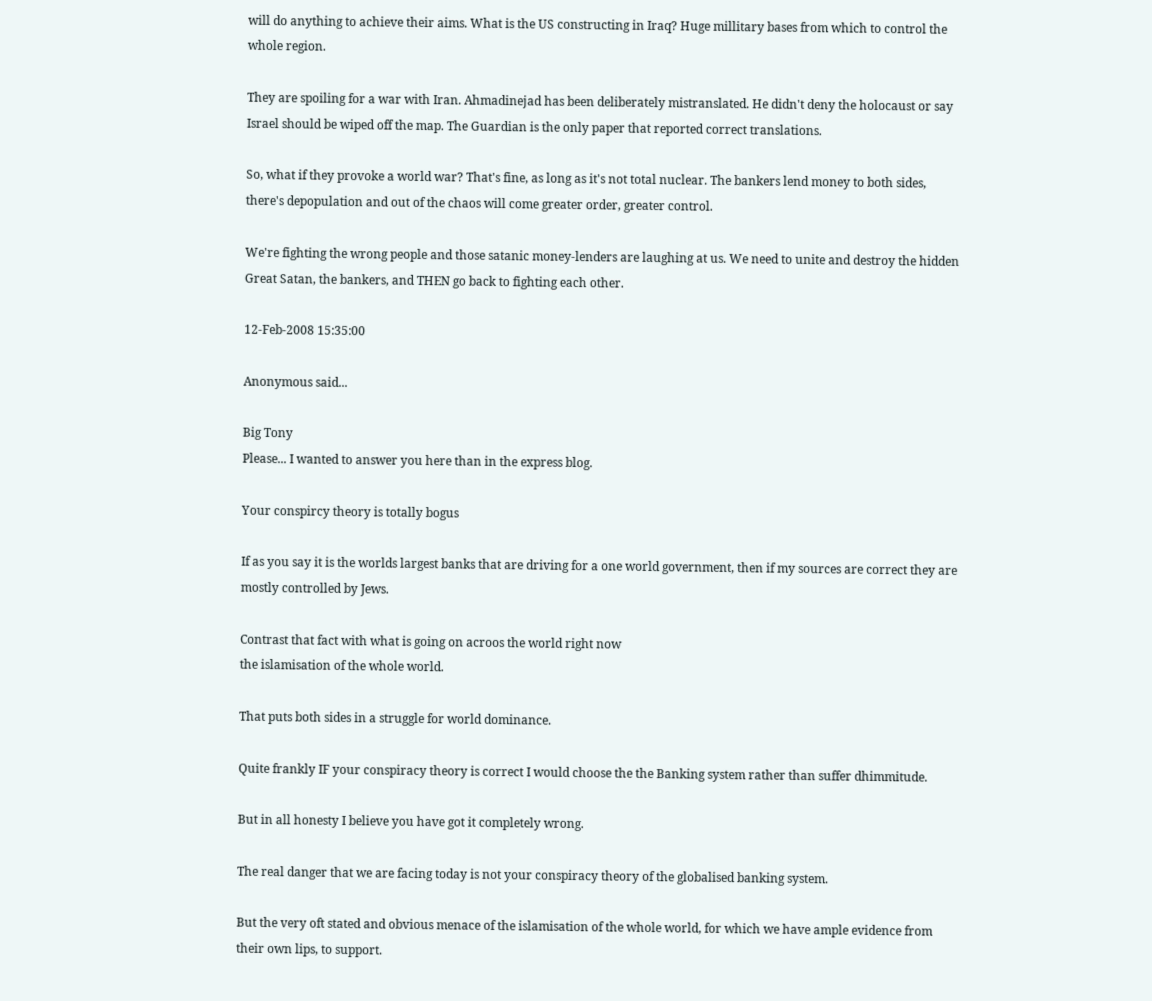will do anything to achieve their aims. What is the US constructing in Iraq? Huge millitary bases from which to control the whole region.

They are spoiling for a war with Iran. Ahmadinejad has been deliberately mistranslated. He didn't deny the holocaust or say Israel should be wiped off the map. The Guardian is the only paper that reported correct translations.

So, what if they provoke a world war? That's fine, as long as it's not total nuclear. The bankers lend money to both sides, there's depopulation and out of the chaos will come greater order, greater control.

We're fighting the wrong people and those satanic money-lenders are laughing at us. We need to unite and destroy the hidden Great Satan, the bankers, and THEN go back to fighting each other.

12-Feb-2008 15:35:00

Anonymous said...

Big Tony
Please... I wanted to answer you here than in the express blog.

Your conspircy theory is totally bogus

If as you say it is the worlds largest banks that are driving for a one world government, then if my sources are correct they are mostly controlled by Jews.

Contrast that fact with what is going on acroos the world right now
the islamisation of the whole world.

That puts both sides in a struggle for world dominance.

Quite frankly IF your conspiracy theory is correct I would choose the the Banking system rather than suffer dhimmitude.

But in all honesty I believe you have got it completely wrong.

The real danger that we are facing today is not your conspiracy theory of the globalised banking system.

But the very oft stated and obvious menace of the islamisation of the whole world, for which we have ample evidence from their own lips, to support.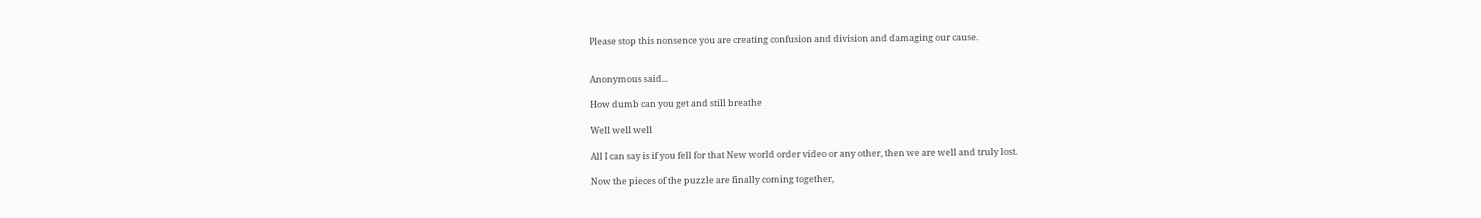Please stop this nonsence you are creating confusion and division and damaging our cause.


Anonymous said...

How dumb can you get and still breathe

Well well well

All I can say is if you fell for that New world order video or any other, then we are well and truly lost.

Now the pieces of the puzzle are finally coming together,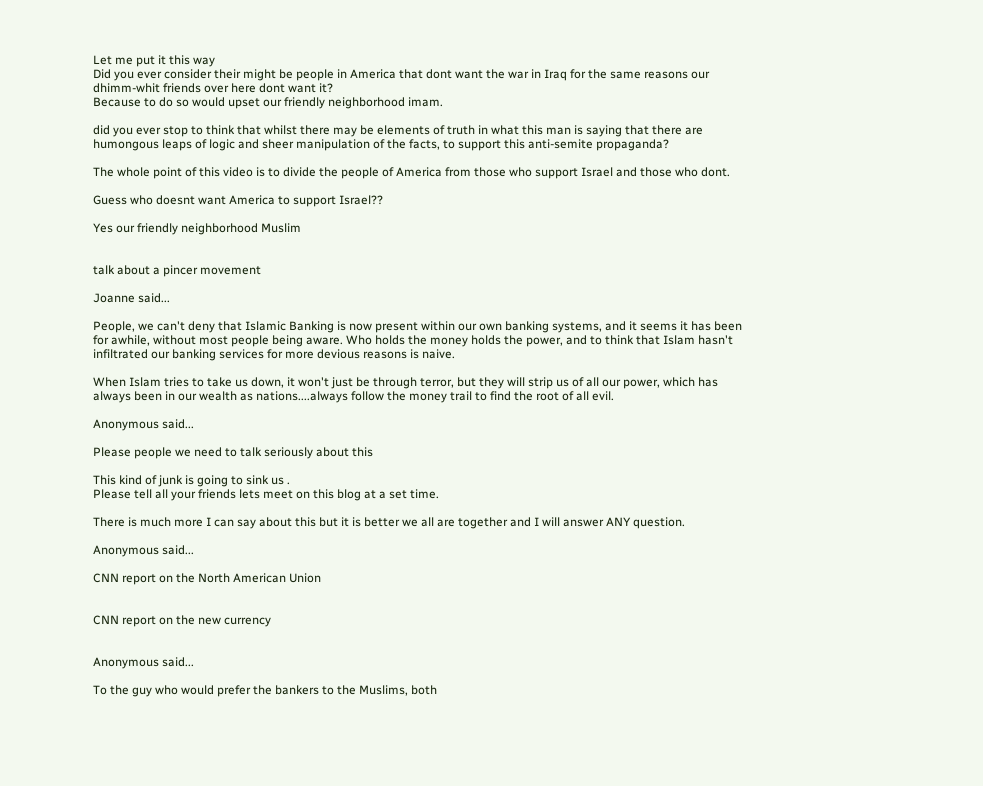Let me put it this way
Did you ever consider their might be people in America that dont want the war in Iraq for the same reasons our dhimm-whit friends over here dont want it?
Because to do so would upset our friendly neighborhood imam.

did you ever stop to think that whilst there may be elements of truth in what this man is saying that there are humongous leaps of logic and sheer manipulation of the facts, to support this anti-semite propaganda?

The whole point of this video is to divide the people of America from those who support Israel and those who dont.

Guess who doesnt want America to support Israel??

Yes our friendly neighborhood Muslim


talk about a pincer movement

Joanne said...

People, we can't deny that Islamic Banking is now present within our own banking systems, and it seems it has been for awhile, without most people being aware. Who holds the money holds the power, and to think that Islam hasn't infiltrated our banking services for more devious reasons is naive.

When Islam tries to take us down, it won't just be through terror, but they will strip us of all our power, which has always been in our wealth as nations....always follow the money trail to find the root of all evil.

Anonymous said...

Please people we need to talk seriously about this

This kind of junk is going to sink us .
Please tell all your friends lets meet on this blog at a set time.

There is much more I can say about this but it is better we all are together and I will answer ANY question.

Anonymous said...

CNN report on the North American Union


CNN report on the new currency


Anonymous said...

To the guy who would prefer the bankers to the Muslims, both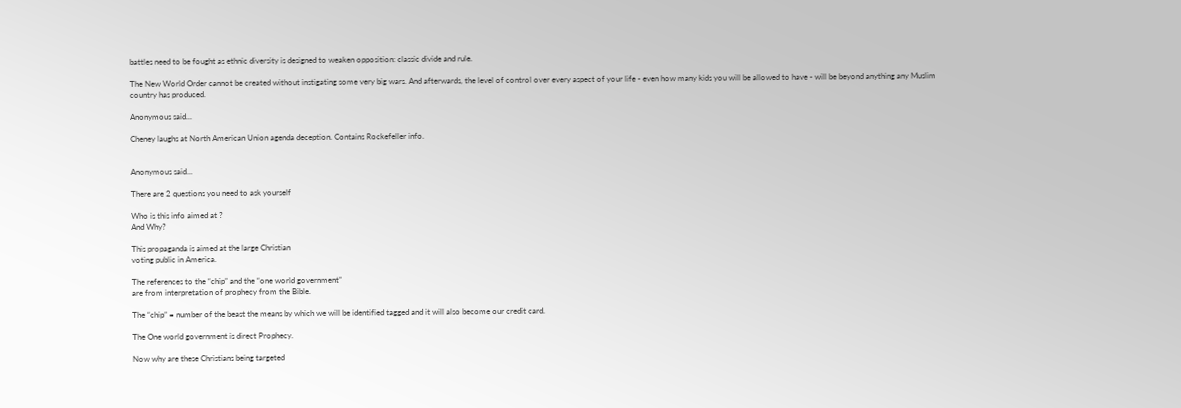battles need to be fought as ethnic diversity is designed to weaken opposition: classic divide and rule.

The New World Order cannot be created without instigating some very big wars. And afterwards, the level of control over every aspect of your life - even how many kids you will be allowed to have - will be beyond anything any Muslim country has produced.

Anonymous said...

Cheney laughs at North American Union agenda deception. Contains Rockefeller info.


Anonymous said...

There are 2 questions you need to ask yourself

Who is this info aimed at ?
And Why?

This propaganda is aimed at the large Christian
voting public in America.

The references to the “chip” and the “one world government”
are from interpretation of prophecy from the Bible.

The “chip” = number of the beast the means by which we will be identified tagged and it will also become our credit card.

The One world government is direct Prophecy.

Now why are these Christians being targeted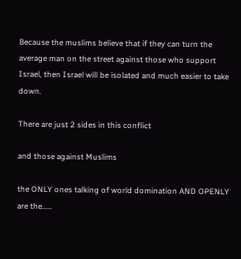Because the muslims believe that if they can turn the average man on the street against those who support Israel, then Israel will be isolated and much easier to take down.

There are just 2 sides in this conflict

and those against Muslims

the ONLY ones talking of world domination AND OPENLY are the.....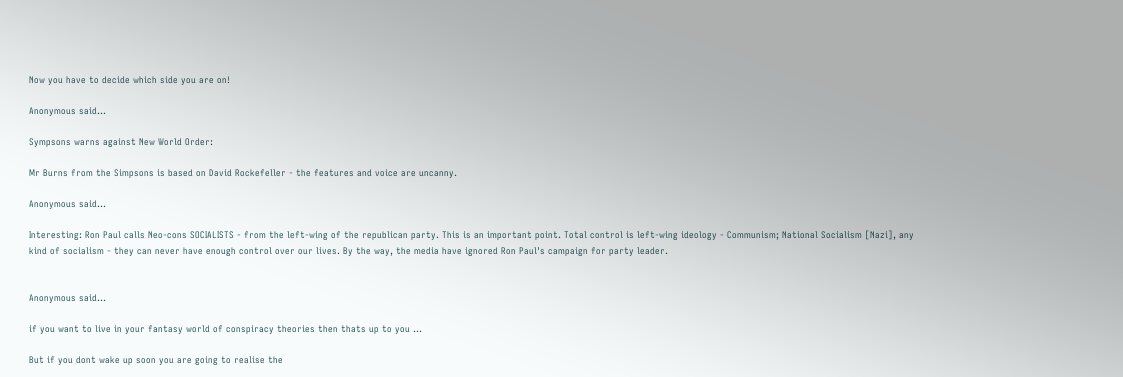Now you have to decide which side you are on!

Anonymous said...

Sympsons warns against New World Order:

Mr Burns from the Simpsons is based on David Rockefeller - the features and voice are uncanny.

Anonymous said...

Interesting: Ron Paul calls Neo-cons SOCIALISTS - from the left-wing of the republican party. This is an important point. Total control is left-wing ideology - Communism; National Socialism [Nazi], any kind of socialism - they can never have enough control over our lives. By the way, the media have ignored Ron Paul's campaign for party leader.


Anonymous said...

if you want to live in your fantasy world of conspiracy theories then thats up to you ...

But if you dont wake up soon you are going to realise the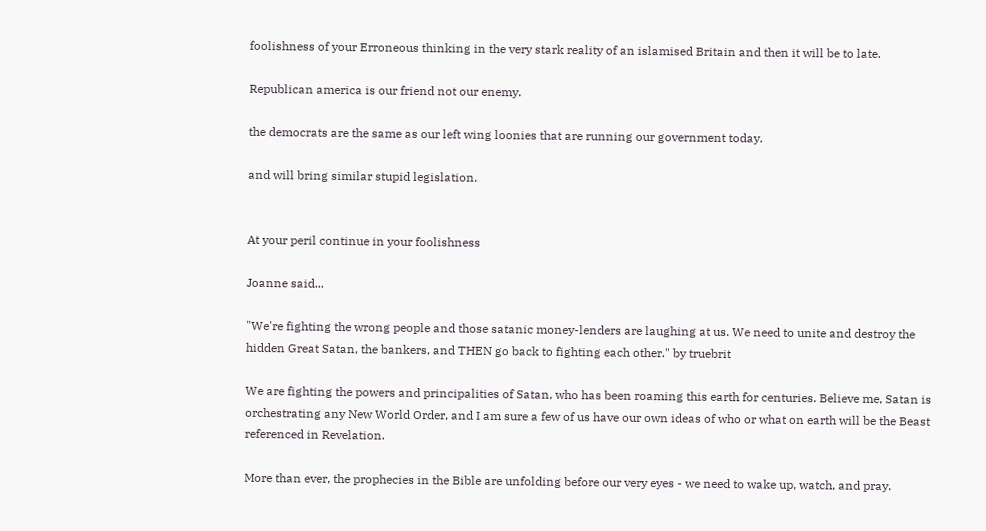foolishness of your Erroneous thinking in the very stark reality of an islamised Britain and then it will be to late.

Republican america is our friend not our enemy.

the democrats are the same as our left wing loonies that are running our government today.

and will bring similar stupid legislation.


At your peril continue in your foolishness

Joanne said...

"We're fighting the wrong people and those satanic money-lenders are laughing at us. We need to unite and destroy the hidden Great Satan, the bankers, and THEN go back to fighting each other." by truebrit

We are fighting the powers and principalities of Satan, who has been roaming this earth for centuries. Believe me, Satan is orchestrating any New World Order, and I am sure a few of us have our own ideas of who or what on earth will be the Beast referenced in Revelation.

More than ever, the prophecies in the Bible are unfolding before our very eyes - we need to wake up, watch, and pray.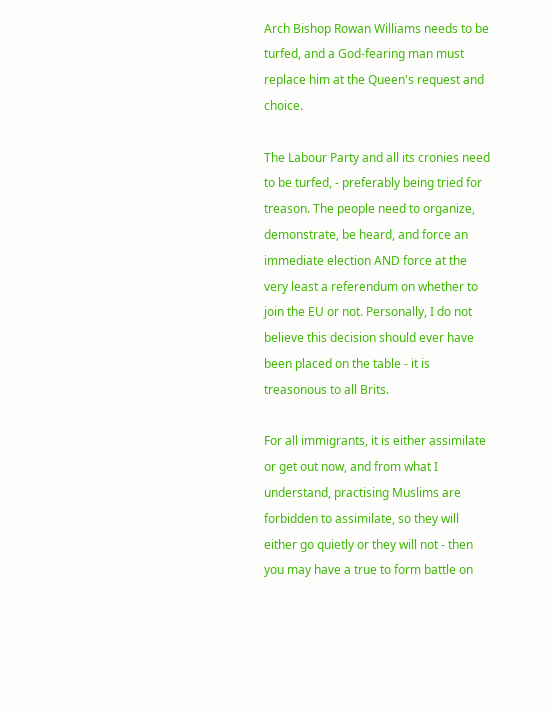Arch Bishop Rowan Williams needs to be turfed, and a God-fearing man must replace him at the Queen's request and choice.

The Labour Party and all its cronies need to be turfed, - preferably being tried for treason. The people need to organize, demonstrate, be heard, and force an immediate election AND force at the very least a referendum on whether to join the EU or not. Personally, I do not believe this decision should ever have been placed on the table - it is treasonous to all Brits.

For all immigrants, it is either assimilate or get out now, and from what I understand, practising Muslims are forbidden to assimilate, so they will either go quietly or they will not - then you may have a true to form battle on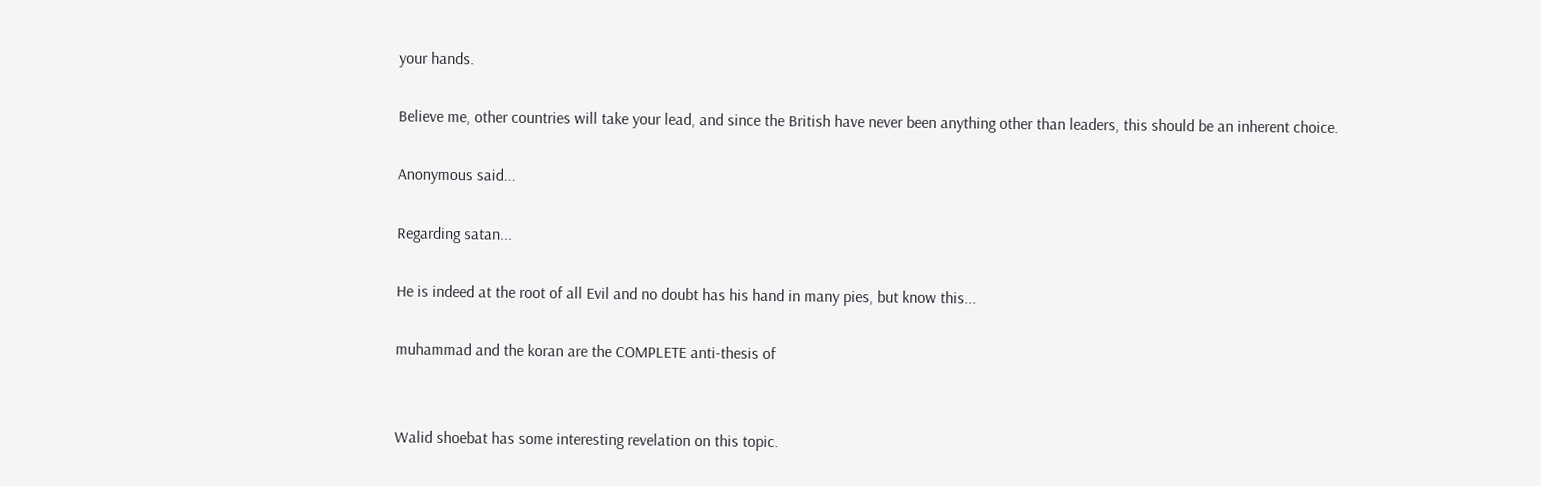your hands.

Believe me, other countries will take your lead, and since the British have never been anything other than leaders, this should be an inherent choice.

Anonymous said...

Regarding satan...

He is indeed at the root of all Evil and no doubt has his hand in many pies, but know this...

muhammad and the koran are the COMPLETE anti-thesis of


Walid shoebat has some interesting revelation on this topic.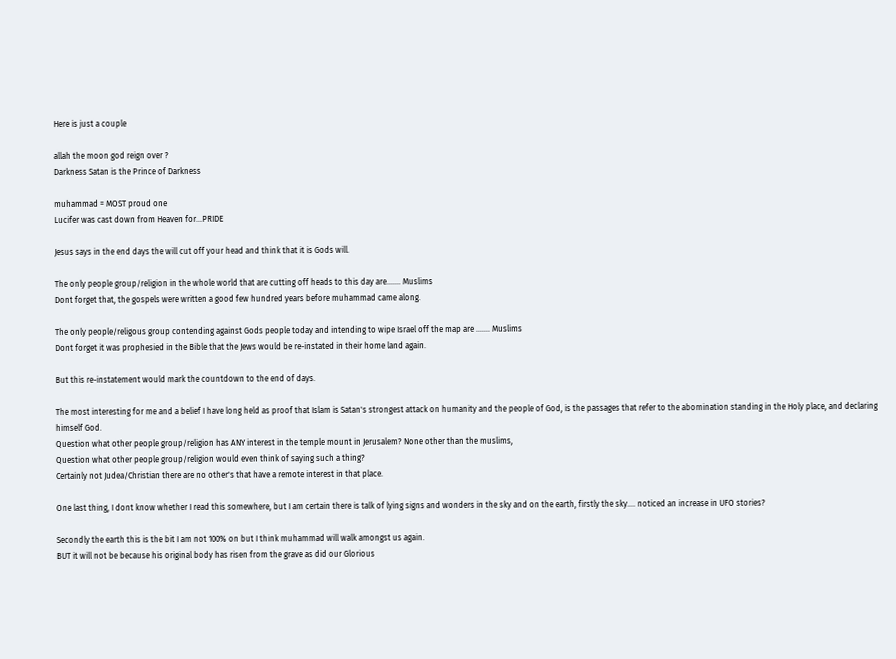Here is just a couple

allah the moon god reign over ?
Darkness Satan is the Prince of Darkness

muhammad = MOST proud one
Lucifer was cast down from Heaven for...PRIDE

Jesus says in the end days the will cut off your head and think that it is Gods will.

The only people group/religion in the whole world that are cutting off heads to this day are....... Muslims
Dont forget that, the gospels were written a good few hundred years before muhammad came along.

The only people/religous group contending against Gods people today and intending to wipe Israel off the map are ....... Muslims
Dont forget it was prophesied in the Bible that the Jews would be re-instated in their home land again.

But this re-instatement would mark the countdown to the end of days.

The most interesting for me and a belief I have long held as proof that Islam is Satan's strongest attack on humanity and the people of God, is the passages that refer to the abomination standing in the Holy place, and declaring himself God.
Question what other people group/religion has ANY interest in the temple mount in Jerusalem? None other than the muslims,
Question what other people group/religion would even think of saying such a thing?
Certainly not Judea/Christian there are no other's that have a remote interest in that place.

One last thing, I dont know whether I read this somewhere, but I am certain there is talk of lying signs and wonders in the sky and on the earth, firstly the sky.... noticed an increase in UFO stories?

Secondly the earth this is the bit I am not 100% on but I think muhammad will walk amongst us again.
BUT it will not be because his original body has risen from the grave as did our Glorious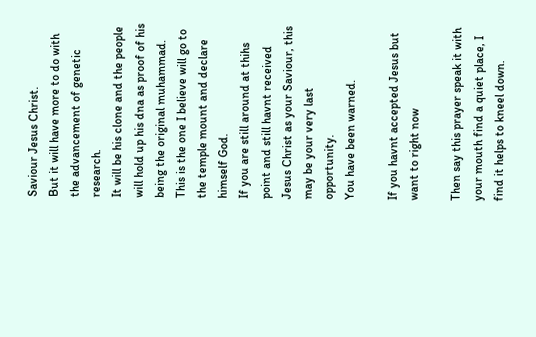Saviour Jesus Christ.
But it will have more to do with the advancement of genetic research.
It will be his clone and the people will hold up his dna as proof of his being the original muhammad.
This is the one I believe will go to the temple mount and declare himself God.
If you are still around at thihs point and still havnt received Jesus Christ as your Saviour, this may be your very last opportunity.
You have been warned.

If you havnt accepted Jesus but want to right now

Then say this prayer speak it with your mouth find a quiet place, I find it helps to kneel down.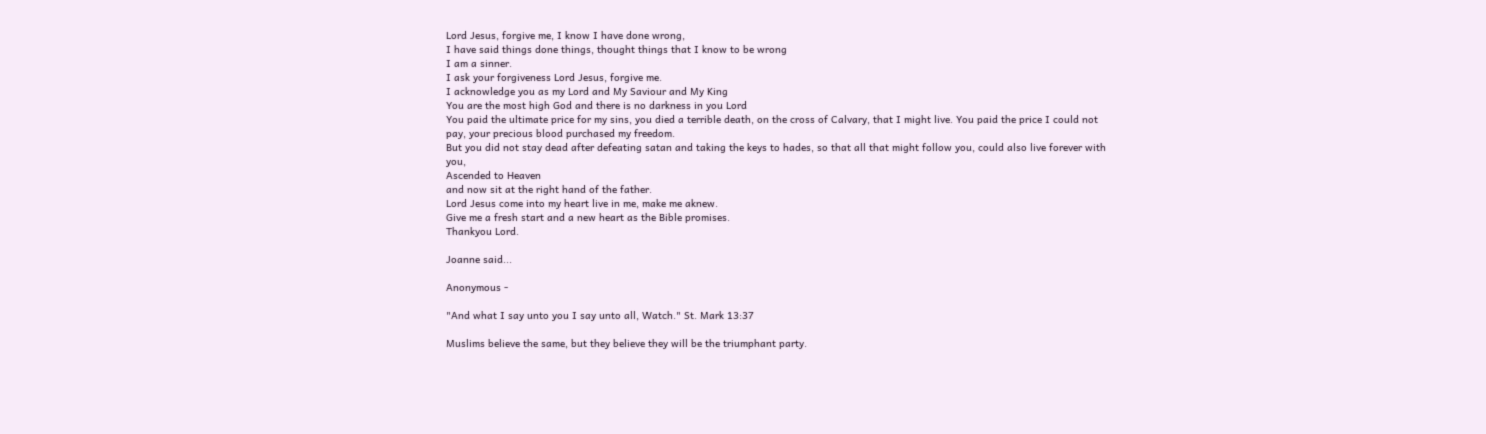Lord Jesus, forgive me, I know I have done wrong,
I have said things done things, thought things that I know to be wrong
I am a sinner.
I ask your forgiveness Lord Jesus, forgive me.
I acknowledge you as my Lord and My Saviour and My King
You are the most high God and there is no darkness in you Lord
You paid the ultimate price for my sins, you died a terrible death, on the cross of Calvary, that I might live. You paid the price I could not pay, your precious blood purchased my freedom.
But you did not stay dead after defeating satan and taking the keys to hades, so that all that might follow you, could also live forever with you,
Ascended to Heaven
and now sit at the right hand of the father.
Lord Jesus come into my heart live in me, make me aknew.
Give me a fresh start and a new heart as the Bible promises.
Thankyou Lord.

Joanne said...

Anonymous -

"And what I say unto you I say unto all, Watch." St. Mark 13:37

Muslims believe the same, but they believe they will be the triumphant party.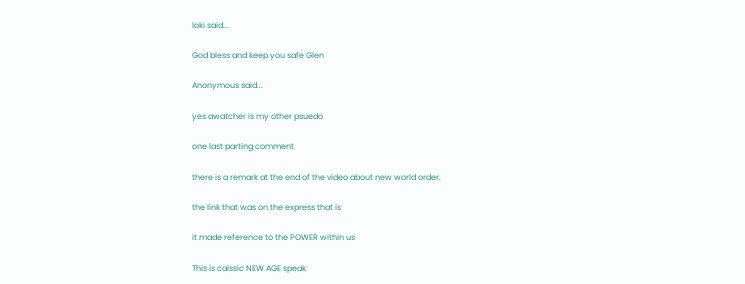loki said...

God bless and keep you safe Glen

Anonymous said...

yes awatcher is my other psuedo

one last parting comment

there is a remark at the end of the video about new world order.

the link that was on the express that is

it made reference to the POWER within us

This is calssic NEW AGE speak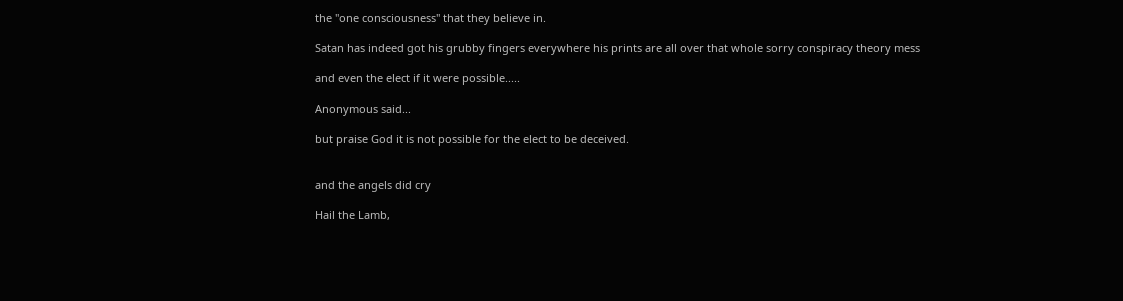the "one consciousness" that they believe in.

Satan has indeed got his grubby fingers everywhere his prints are all over that whole sorry conspiracy theory mess

and even the elect if it were possible.....

Anonymous said...

but praise God it is not possible for the elect to be deceived.


and the angels did cry

Hail the Lamb,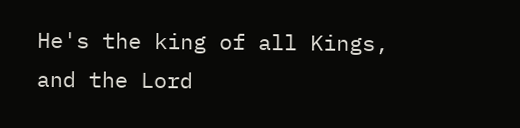He's the king of all Kings,
and the Lord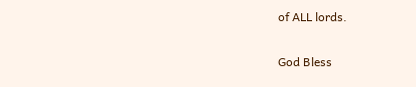of ALL lords.

God Bless